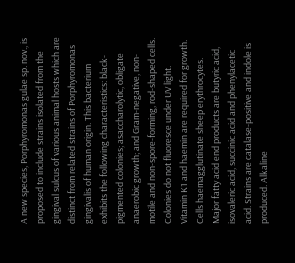A new species, Porphyromonas gulae sp. nov., is proposed to include strains isolated from the gingival sulcus of various animal hosts which are distinct from related strains of Porphyromonas gingivalis of human origin. This bacterium exhibits the following characteristics: black-pigmented colonies; asaccharolytic, obligate anaerobic growth; and Gram-negative, non-motile and non-spore-forming, rod-shaped cells. Colonies do not fluoresce under UV light. Vitamin K1 and haemin are required for growth. Cells haemagglutinate sheep erythrocytes. Major fatty acid end products are butyric acid, isovaleric acid, succinic acid and phenylacetic acid. Strains are catalase-positive and indole is produced. Alkaline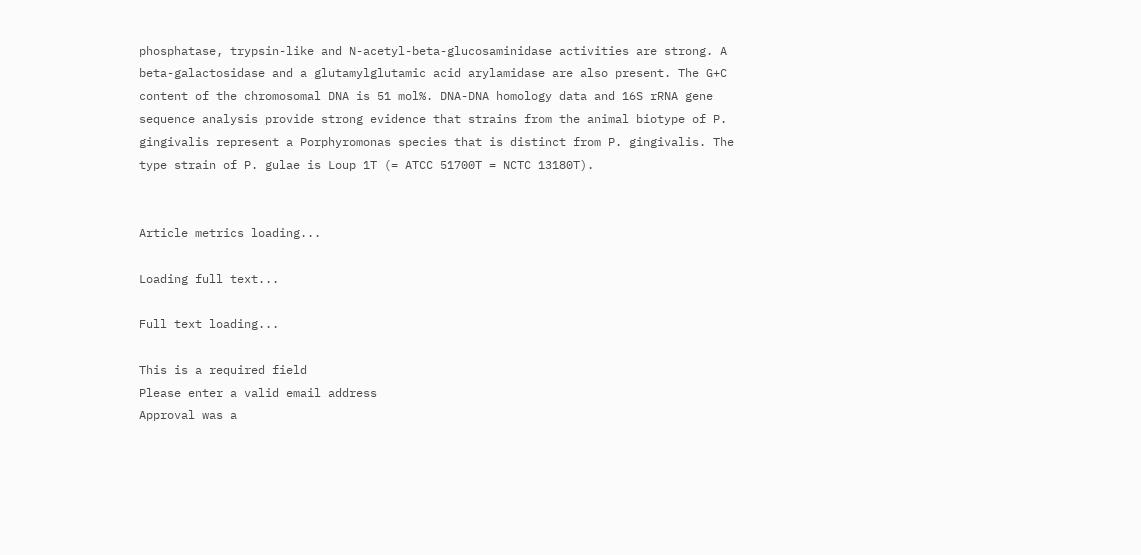phosphatase, trypsin-like and N-acetyl-beta-glucosaminidase activities are strong. A beta-galactosidase and a glutamylglutamic acid arylamidase are also present. The G+C content of the chromosomal DNA is 51 mol%. DNA-DNA homology data and 16S rRNA gene sequence analysis provide strong evidence that strains from the animal biotype of P. gingivalis represent a Porphyromonas species that is distinct from P. gingivalis. The type strain of P. gulae is Loup 1T (= ATCC 51700T = NCTC 13180T).


Article metrics loading...

Loading full text...

Full text loading...

This is a required field
Please enter a valid email address
Approval was a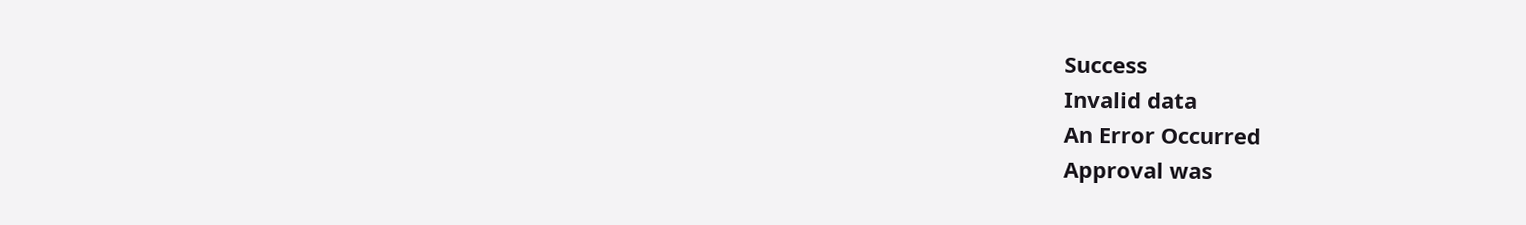Success
Invalid data
An Error Occurred
Approval was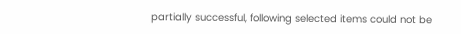partially successful, following selected items could not be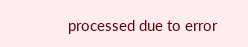processed due to error